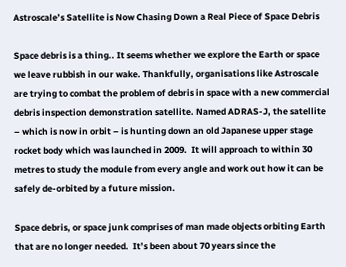Astroscale’s Satellite is Now Chasing Down a Real Piece of Space Debris

Space debris is a thing.. It seems whether we explore the Earth or space we leave rubbish in our wake. Thankfully, organisations like Astroscale are trying to combat the problem of debris in space with a new commercial debris inspection demonstration satellite. Named ADRAS-J, the satellite – which is now in orbit – is hunting down an old Japanese upper stage rocket body which was launched in 2009.  It will approach to within 30 metres to study the module from every angle and work out how it can be safely de-orbited by a future mission.

Space debris, or space junk comprises of man made objects orbiting Earth that are no longer needed.  It’s been about 70 years since the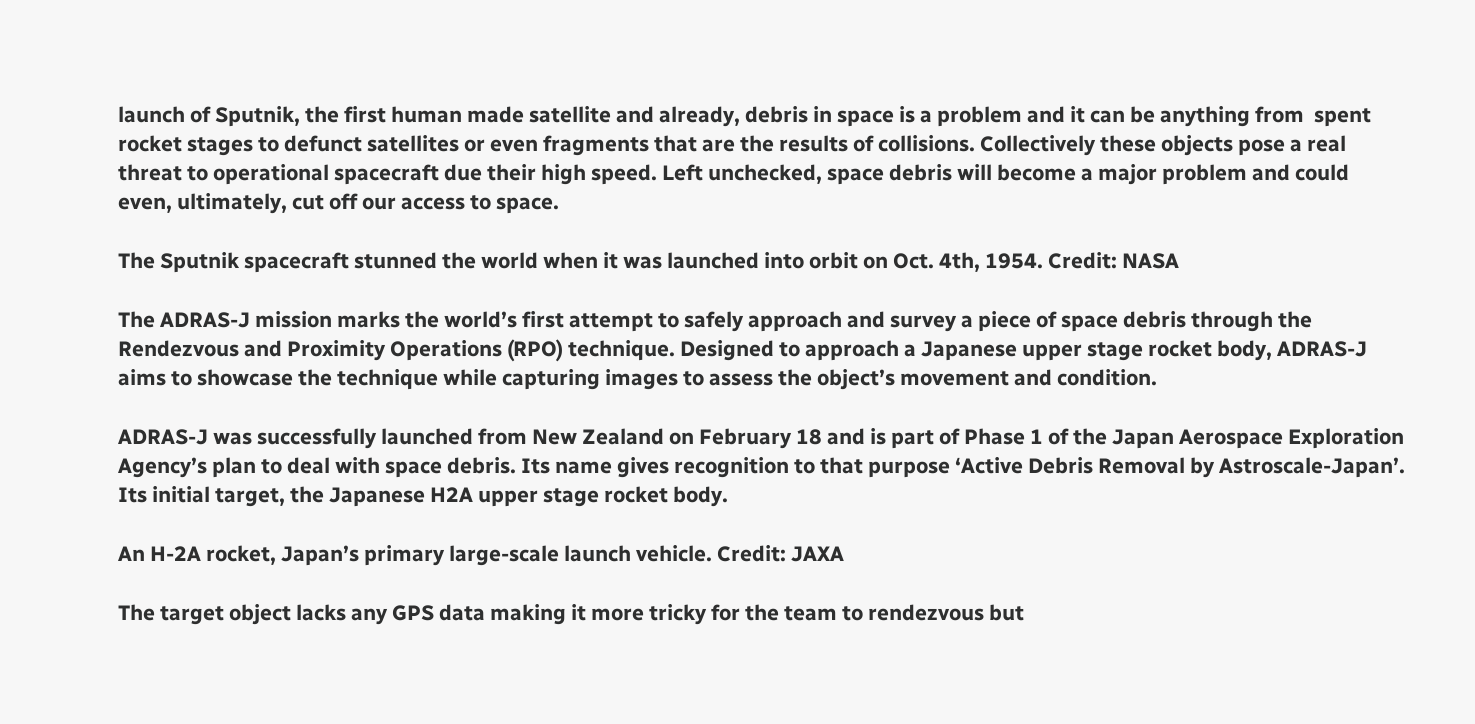launch of Sputnik, the first human made satellite and already, debris in space is a problem and it can be anything from  spent rocket stages to defunct satellites or even fragments that are the results of collisions. Collectively these objects pose a real threat to operational spacecraft due their high speed. Left unchecked, space debris will become a major problem and could even, ultimately, cut off our access to space.

The Sputnik spacecraft stunned the world when it was launched into orbit on Oct. 4th, 1954. Credit: NASA

The ADRAS-J mission marks the world’s first attempt to safely approach and survey a piece of space debris through the Rendezvous and Proximity Operations (RPO) technique. Designed to approach a Japanese upper stage rocket body, ADRAS-J aims to showcase the technique while capturing images to assess the object’s movement and condition.

ADRAS-J was successfully launched from New Zealand on February 18 and is part of Phase 1 of the Japan Aerospace Exploration Agency’s plan to deal with space debris. Its name gives recognition to that purpose ‘Active Debris Removal by Astroscale-Japan’. Its initial target, the Japanese H2A upper stage rocket body.

An H-2A rocket, Japan’s primary large-scale launch vehicle. Credit: JAXA

The target object lacks any GPS data making it more tricky for the team to rendezvous but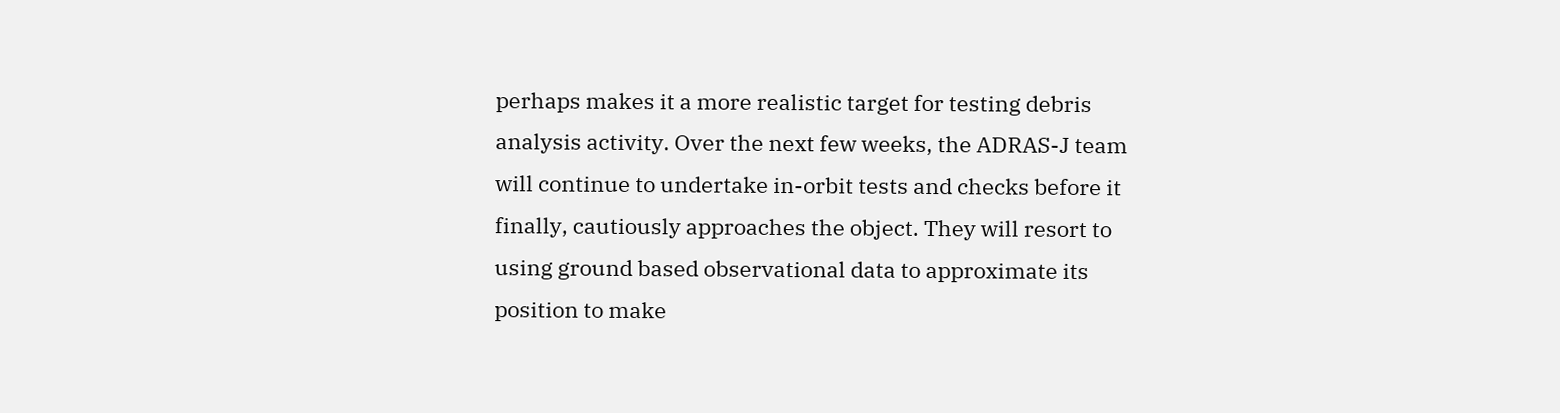perhaps makes it a more realistic target for testing debris analysis activity. Over the next few weeks, the ADRAS-J team will continue to undertake in-orbit tests and checks before it finally, cautiously approaches the object. They will resort to using ground based observational data to approximate its position to make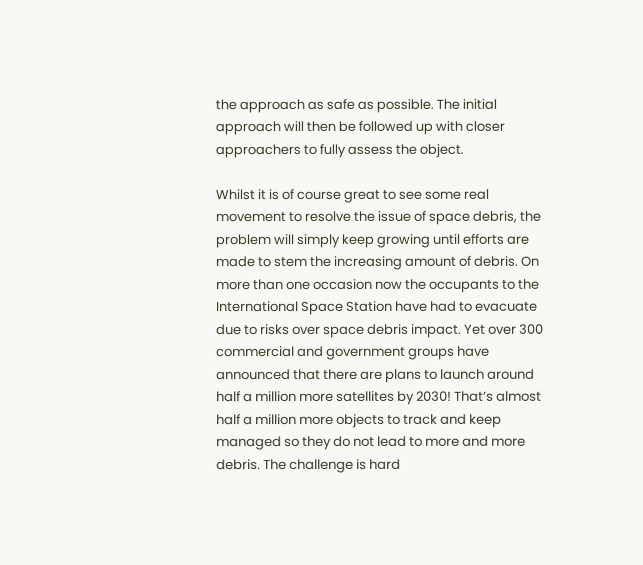the approach as safe as possible. The initial approach will then be followed up with closer approachers to fully assess the object.

Whilst it is of course great to see some real movement to resolve the issue of space debris, the problem will simply keep growing until efforts are made to stem the increasing amount of debris. On more than one occasion now the occupants to the International Space Station have had to evacuate due to risks over space debris impact. Yet over 300 commercial and government groups have announced that there are plans to launch around half a million more satellites by 2030! That’s almost half a million more objects to track and keep managed so they do not lead to more and more debris. The challenge is hard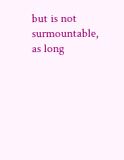but is not surmountable, as long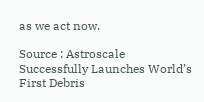as we act now.

Source : Astroscale Successfully Launches World’s First Debris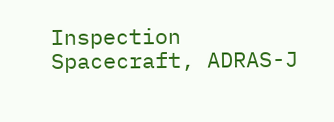Inspection Spacecraft, ADRAS-J